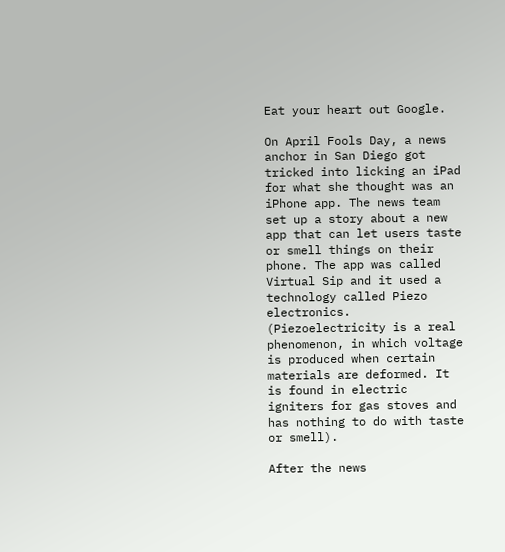Eat your heart out Google.

On April Fools Day, a news anchor in San Diego got tricked into licking an iPad for what she thought was an iPhone app. The news team set up a story about a new app that can let users taste or smell things on their phone. The app was called Virtual Sip and it used a technology called Piezo electronics. (Piezoelectricity is a real phenomenon, in which voltage is produced when certain materials are deformed. It is found in electric igniters for gas stoves and has nothing to do with taste or smell).

After the news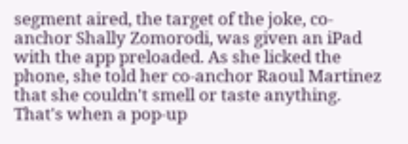segment aired, the target of the joke, co-anchor Shally Zomorodi, was given an iPad with the app preloaded. As she licked the phone, she told her co-anchor Raoul Martinez that she couldn't smell or taste anything. That's when a pop-up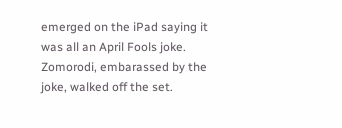emerged on the iPad saying it was all an April Fools joke. Zomorodi, embarassed by the joke, walked off the set.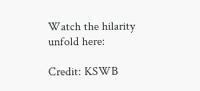Watch the hilarity unfold here:

Credit: KSWB